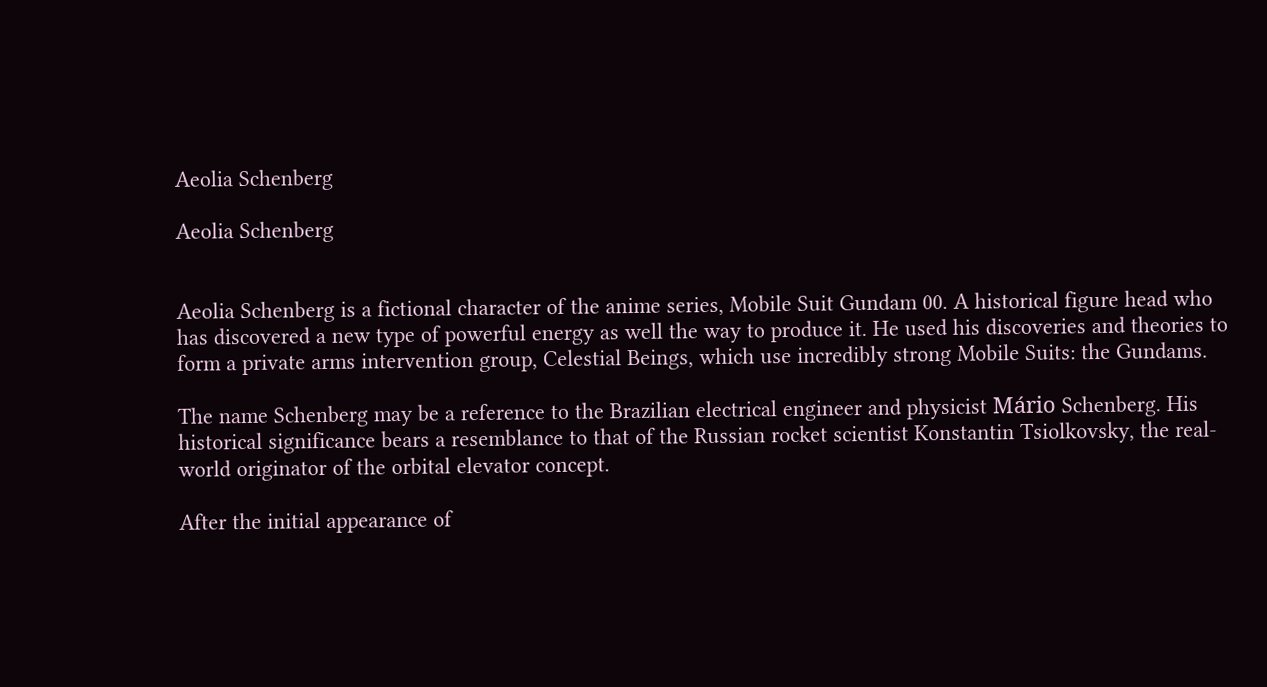Aeolia Schenberg

Aeolia Schenberg


Aeolia Schenberg is a fictional character of the anime series, Mobile Suit Gundam 00. A historical figure head who has discovered a new type of powerful energy as well the way to produce it. He used his discoveries and theories to form a private arms intervention group, Celestial Beings, which use incredibly strong Mobile Suits: the Gundams.

The name Schenberg may be a reference to the Brazilian electrical engineer and physicist Mário Schenberg. His historical significance bears a resemblance to that of the Russian rocket scientist Konstantin Tsiolkovsky, the real-world originator of the orbital elevator concept.

After the initial appearance of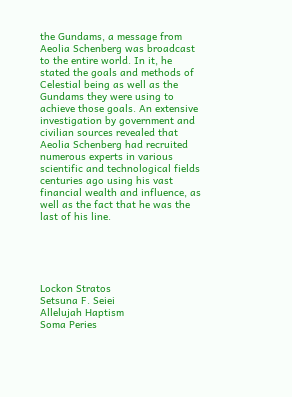the Gundams, a message from Aeolia Schenberg was broadcast to the entire world. In it, he stated the goals and methods of Celestial being as well as the Gundams they were using to achieve those goals. An extensive investigation by government and civilian sources revealed that Aeolia Schenberg had recruited numerous experts in various scientific and technological fields centuries ago using his vast financial wealth and influence, as well as the fact that he was the last of his line.





Lockon Stratos
Setsuna F. Seiei
Allelujah Haptism
Soma Peries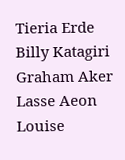Tieria Erde
Billy Katagiri
Graham Aker
Lasse Aeon
Louise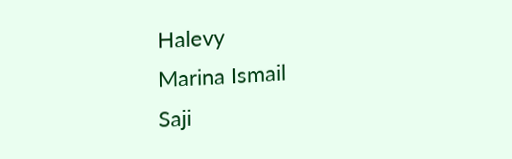Halevy
Marina Ismail
Saji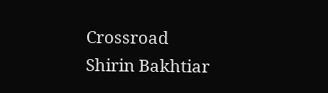Crossroad
Shirin Bakhtiar